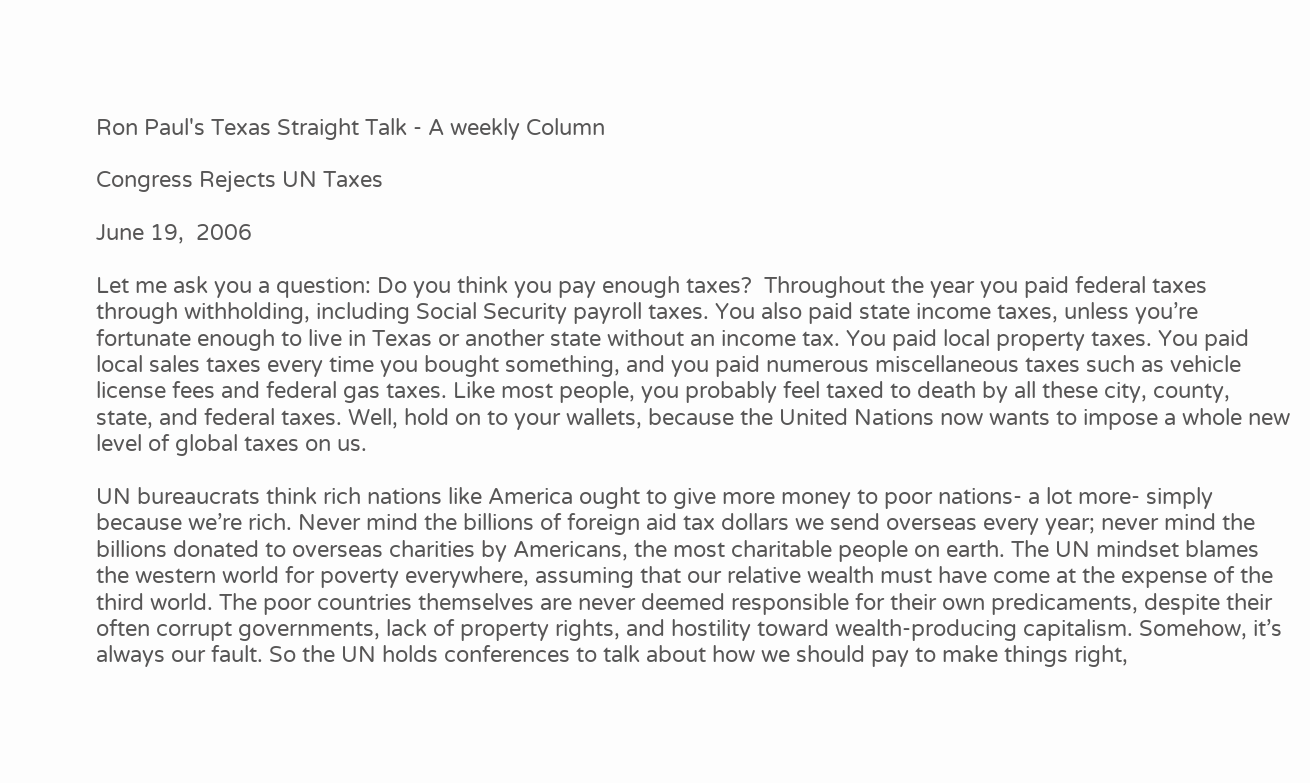Ron Paul's Texas Straight Talk - A weekly Column

Congress Rejects UN Taxes

June 19,  2006

Let me ask you a question: Do you think you pay enough taxes?  Throughout the year you paid federal taxes through withholding, including Social Security payroll taxes. You also paid state income taxes, unless you’re fortunate enough to live in Texas or another state without an income tax. You paid local property taxes. You paid local sales taxes every time you bought something, and you paid numerous miscellaneous taxes such as vehicle license fees and federal gas taxes. Like most people, you probably feel taxed to death by all these city, county, state, and federal taxes. Well, hold on to your wallets, because the United Nations now wants to impose a whole new level of global taxes on us.

UN bureaucrats think rich nations like America ought to give more money to poor nations- a lot more- simply because we’re rich. Never mind the billions of foreign aid tax dollars we send overseas every year; never mind the billions donated to overseas charities by Americans, the most charitable people on earth. The UN mindset blames the western world for poverty everywhere, assuming that our relative wealth must have come at the expense of the third world. The poor countries themselves are never deemed responsible for their own predicaments, despite their often corrupt governments, lack of property rights, and hostility toward wealth-producing capitalism. Somehow, it’s always our fault. So the UN holds conferences to talk about how we should pay to make things right,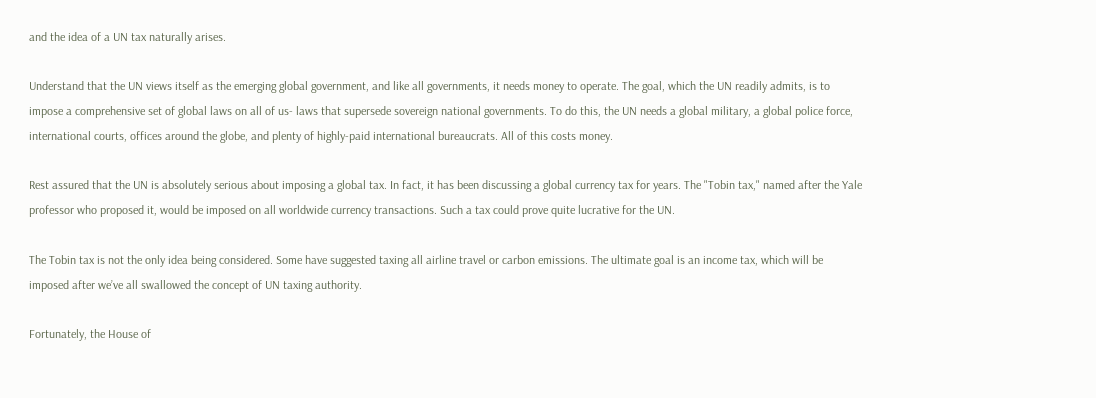and the idea of a UN tax naturally arises.

Understand that the UN views itself as the emerging global government, and like all governments, it needs money to operate. The goal, which the UN readily admits, is to impose a comprehensive set of global laws on all of us- laws that supersede sovereign national governments. To do this, the UN needs a global military, a global police force, international courts, offices around the globe, and plenty of highly-paid international bureaucrats. All of this costs money.

Rest assured that the UN is absolutely serious about imposing a global tax. In fact, it has been discussing a global currency tax for years. The "Tobin tax," named after the Yale professor who proposed it, would be imposed on all worldwide currency transactions. Such a tax could prove quite lucrative for the UN.

The Tobin tax is not the only idea being considered. Some have suggested taxing all airline travel or carbon emissions. The ultimate goal is an income tax, which will be imposed after we’ve all swallowed the concept of UN taxing authority.

Fortunately, the House of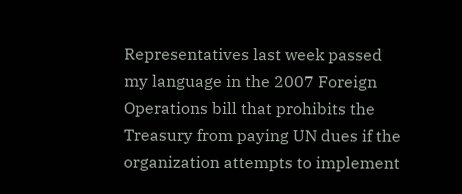Representatives last week passed my language in the 2007 Foreign Operations bill that prohibits the Treasury from paying UN dues if the organization attempts to implement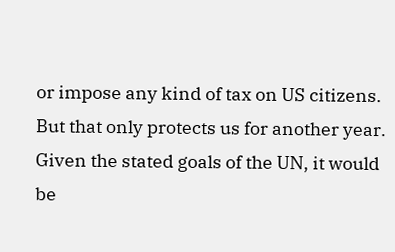or impose any kind of tax on US citizens.  But that only protects us for another year.  Given the stated goals of the UN, it would be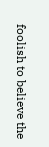foolish to believe the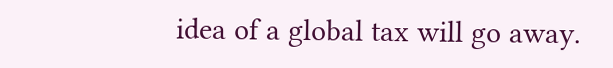idea of a global tax will go away.